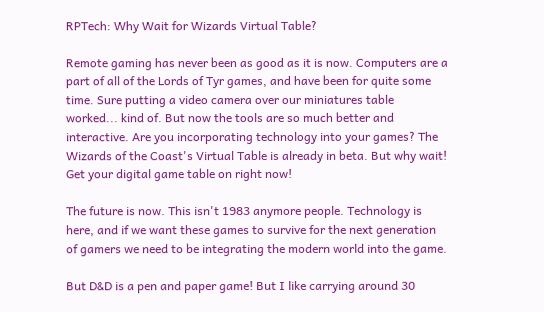RPTech: Why Wait for Wizards Virtual Table?

Remote gaming has never been as good as it is now. Computers are a part of all of the Lords of Tyr games, and have been for quite some time. Sure putting a video camera over our miniatures table worked... kind of. But now the tools are so much better and interactive. Are you incorporating technology into your games? The Wizards of the Coast's Virtual Table is already in beta. But why wait! Get your digital game table on right now!

The future is now. This isn't 1983 anymore people. Technology is here, and if we want these games to survive for the next generation of gamers we need to be integrating the modern world into the game.

But D&D is a pen and paper game! But I like carrying around 30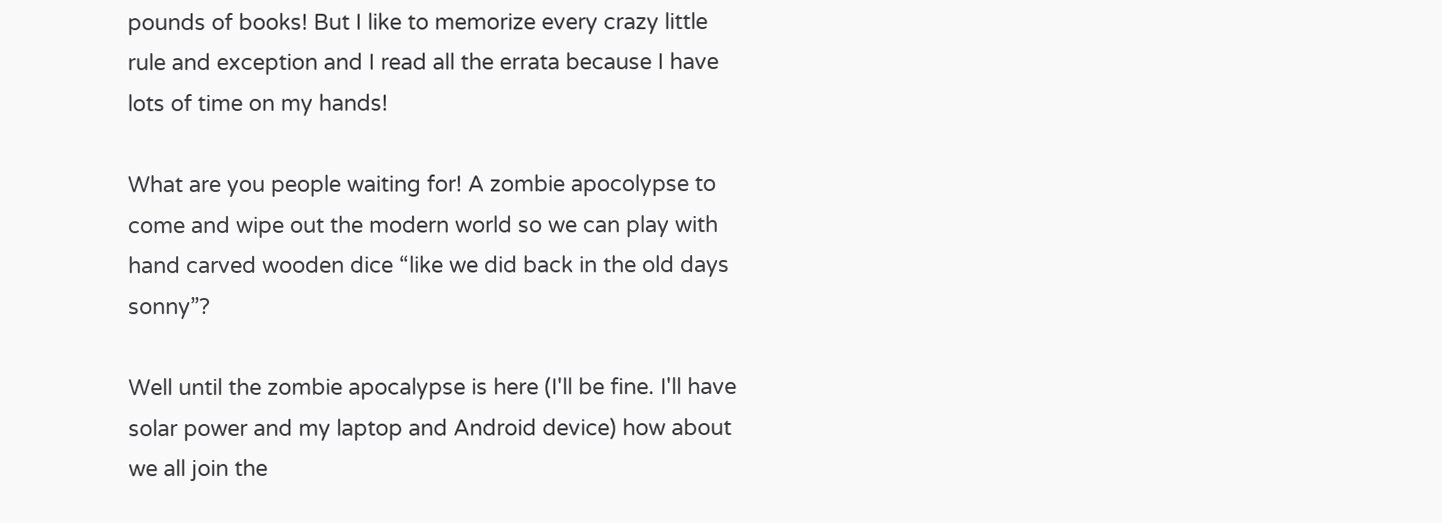pounds of books! But I like to memorize every crazy little rule and exception and I read all the errata because I have lots of time on my hands!

What are you people waiting for! A zombie apocolypse to come and wipe out the modern world so we can play with hand carved wooden dice “like we did back in the old days sonny”?

Well until the zombie apocalypse is here (I'll be fine. I'll have solar power and my laptop and Android device) how about we all join the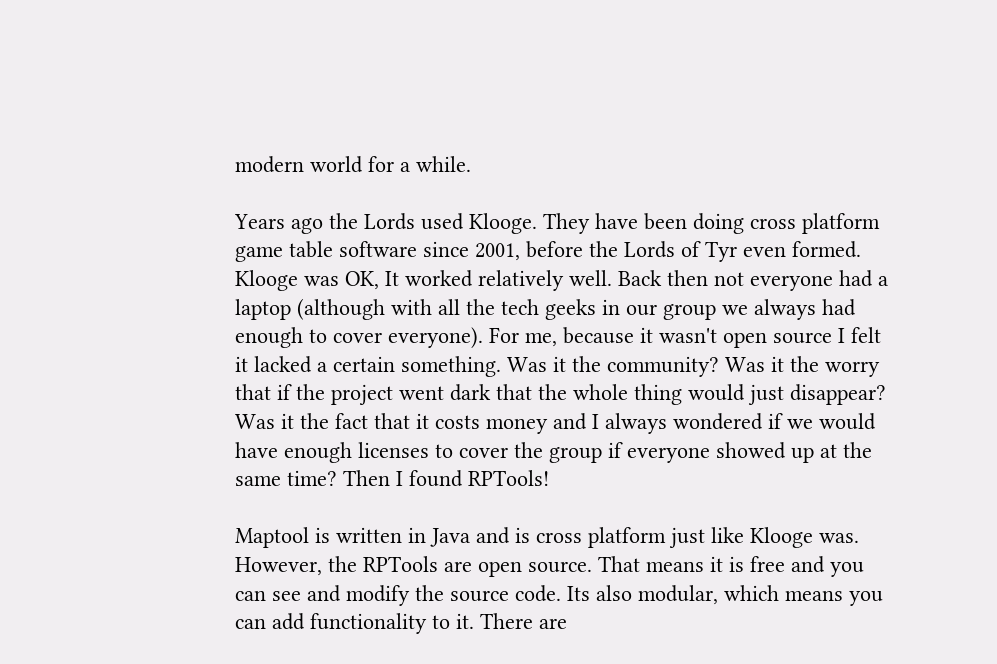modern world for a while.

Years ago the Lords used Klooge. They have been doing cross platform game table software since 2001, before the Lords of Tyr even formed. Klooge was OK, It worked relatively well. Back then not everyone had a laptop (although with all the tech geeks in our group we always had enough to cover everyone). For me, because it wasn't open source I felt it lacked a certain something. Was it the community? Was it the worry that if the project went dark that the whole thing would just disappear? Was it the fact that it costs money and I always wondered if we would have enough licenses to cover the group if everyone showed up at the same time? Then I found RPTools!

Maptool is written in Java and is cross platform just like Klooge was. However, the RPTools are open source. That means it is free and you can see and modify the source code. Its also modular, which means you can add functionality to it. There are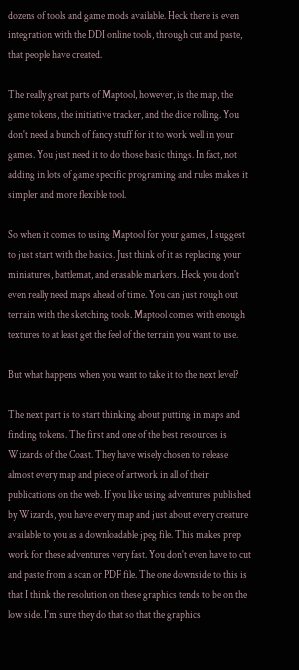dozens of tools and game mods available. Heck there is even integration with the DDI online tools, through cut and paste, that people have created.

The really great parts of Maptool, however, is the map, the game tokens, the initiative tracker, and the dice rolling. You don't need a bunch of fancy stuff for it to work well in your games. You just need it to do those basic things. In fact, not adding in lots of game specific programing and rules makes it simpler and more flexible tool.

So when it comes to using Maptool for your games, I suggest to just start with the basics. Just think of it as replacing your miniatures, battlemat, and erasable markers. Heck you don't even really need maps ahead of time. You can just rough out terrain with the sketching tools. Maptool comes with enough textures to at least get the feel of the terrain you want to use.

But what happens when you want to take it to the next level?

The next part is to start thinking about putting in maps and finding tokens. The first and one of the best resources is Wizards of the Coast. They have wisely chosen to release almost every map and piece of artwork in all of their publications on the web. If you like using adventures published by Wizards, you have every map and just about every creature available to you as a downloadable jpeg file. This makes prep work for these adventures very fast. You don't even have to cut and paste from a scan or PDF file. The one downside to this is that I think the resolution on these graphics tends to be on the low side. I'm sure they do that so that the graphics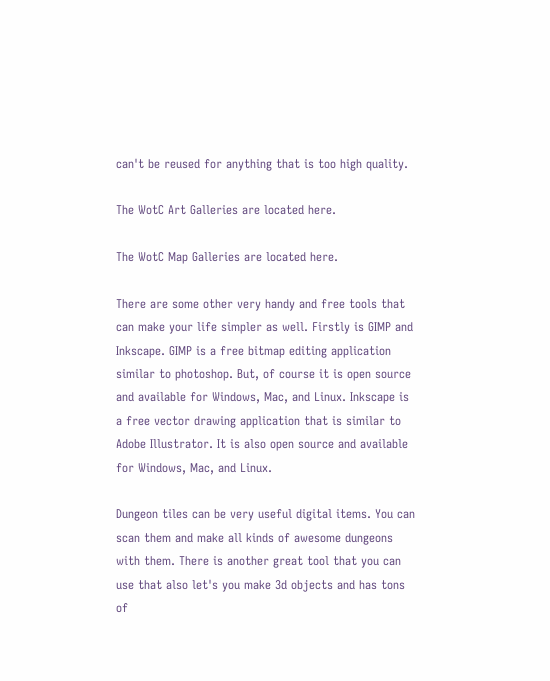can't be reused for anything that is too high quality.

The WotC Art Galleries are located here.

The WotC Map Galleries are located here.

There are some other very handy and free tools that can make your life simpler as well. Firstly is GIMP and Inkscape. GIMP is a free bitmap editing application similar to photoshop. But, of course it is open source and available for Windows, Mac, and Linux. Inkscape is a free vector drawing application that is similar to Adobe Illustrator. It is also open source and available for Windows, Mac, and Linux.

Dungeon tiles can be very useful digital items. You can scan them and make all kinds of awesome dungeons with them. There is another great tool that you can use that also let's you make 3d objects and has tons of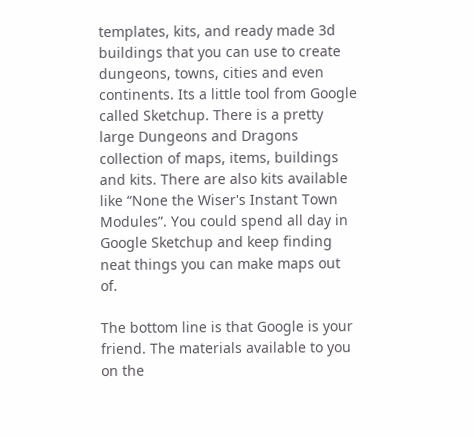templates, kits, and ready made 3d buildings that you can use to create dungeons, towns, cities and even continents. Its a little tool from Google called Sketchup. There is a pretty large Dungeons and Dragons collection of maps, items, buildings and kits. There are also kits available like “None the Wiser's Instant Town Modules”. You could spend all day in Google Sketchup and keep finding neat things you can make maps out of.

The bottom line is that Google is your friend. The materials available to you on the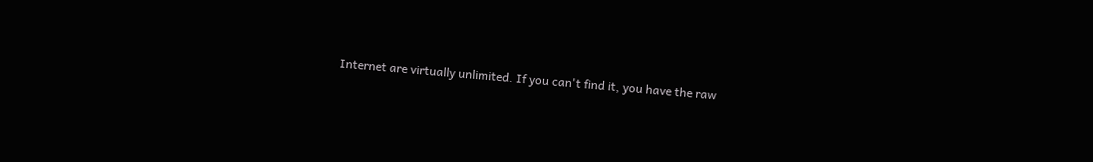Internet are virtually unlimited. If you can't find it, you have the raw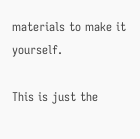materials to make it yourself.

This is just the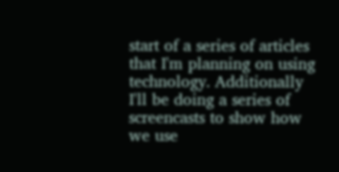start of a series of articles that I'm planning on using technology. Additionally I'll be doing a series of screencasts to show how we use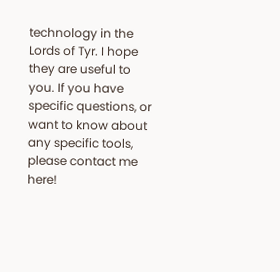technology in the Lords of Tyr. I hope they are useful to you. If you have specific questions, or want to know about any specific tools, please contact me here!